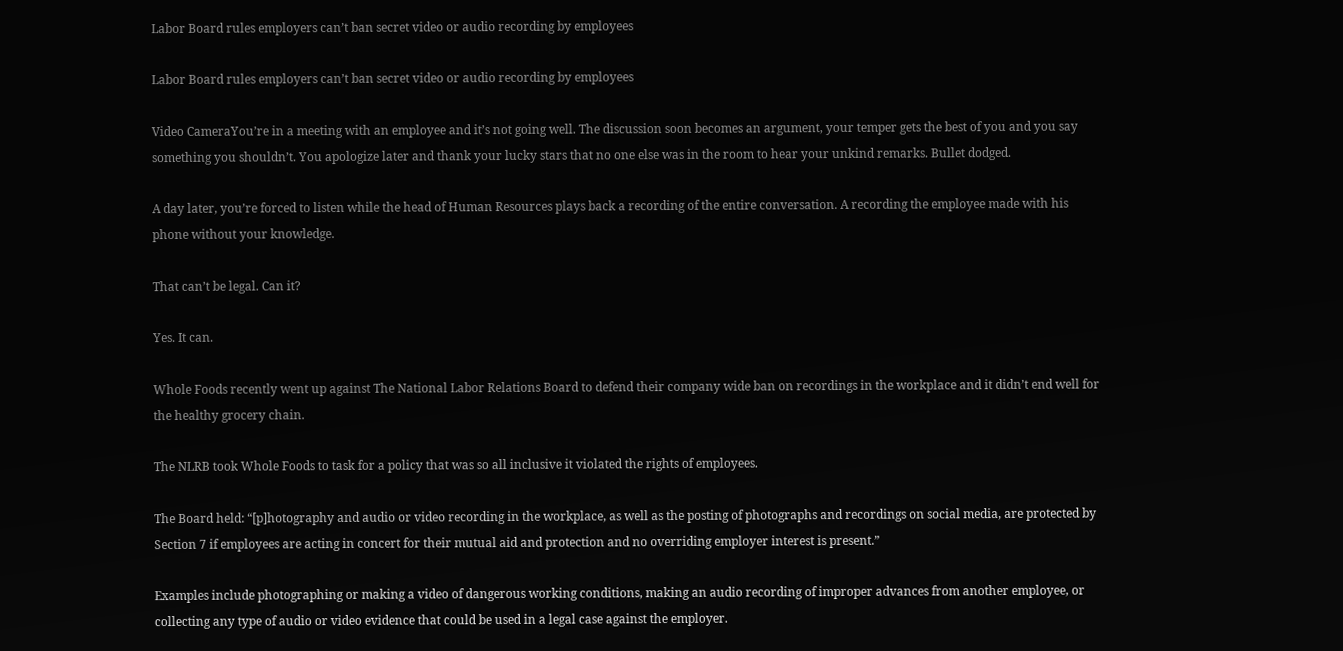Labor Board rules employers can’t ban secret video or audio recording by employees

Labor Board rules employers can’t ban secret video or audio recording by employees

Video CameraYou’re in a meeting with an employee and it’s not going well. The discussion soon becomes an argument, your temper gets the best of you and you say something you shouldn’t. You apologize later and thank your lucky stars that no one else was in the room to hear your unkind remarks. Bullet dodged.

A day later, you’re forced to listen while the head of Human Resources plays back a recording of the entire conversation. A recording the employee made with his phone without your knowledge.

That can’t be legal. Can it?

Yes. It can.

Whole Foods recently went up against The National Labor Relations Board to defend their company wide ban on recordings in the workplace and it didn’t end well for the healthy grocery chain.

The NLRB took Whole Foods to task for a policy that was so all inclusive it violated the rights of employees.

The Board held: “[p]hotography and audio or video recording in the workplace, as well as the posting of photographs and recordings on social media, are protected by Section 7 if employees are acting in concert for their mutual aid and protection and no overriding employer interest is present.”

Examples include photographing or making a video of dangerous working conditions, making an audio recording of improper advances from another employee, or collecting any type of audio or video evidence that could be used in a legal case against the employer.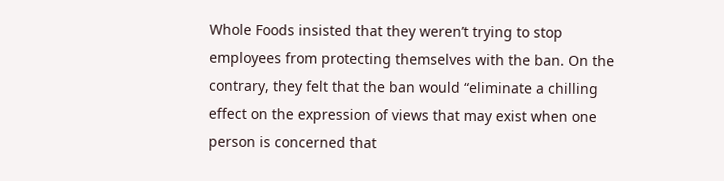Whole Foods insisted that they weren’t trying to stop employees from protecting themselves with the ban. On the contrary, they felt that the ban would “eliminate a chilling effect on the expression of views that may exist when one person is concerned that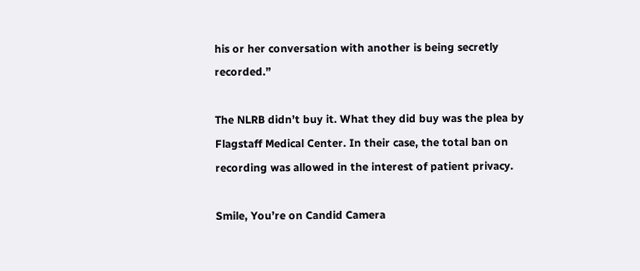his or her conversation with another is being secretly recorded.”

The NLRB didn’t buy it. What they did buy was the plea by Flagstaff Medical Center. In their case, the total ban on recording was allowed in the interest of patient privacy.

Smile, You’re on Candid Camera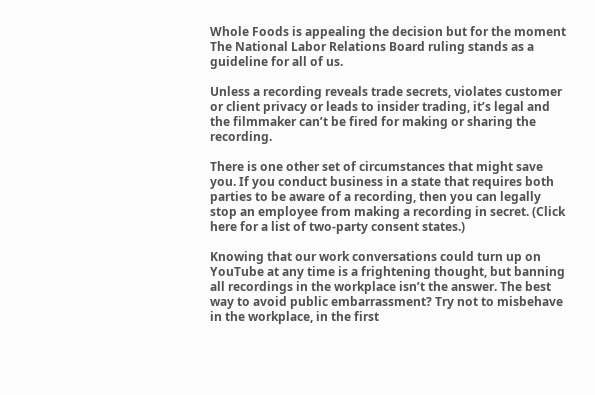Whole Foods is appealing the decision but for the moment The National Labor Relations Board ruling stands as a guideline for all of us.

Unless a recording reveals trade secrets, violates customer or client privacy or leads to insider trading, it’s legal and the filmmaker can’t be fired for making or sharing the recording.

There is one other set of circumstances that might save you. If you conduct business in a state that requires both parties to be aware of a recording, then you can legally stop an employee from making a recording in secret. (Click here for a list of two-party consent states.)

Knowing that our work conversations could turn up on YouTube at any time is a frightening thought, but banning all recordings in the workplace isn’t the answer. The best way to avoid public embarrassment? Try not to misbehave in the workplace, in the first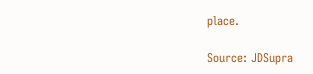place.

Source: JDSupra